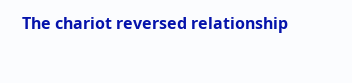The chariot reversed relationship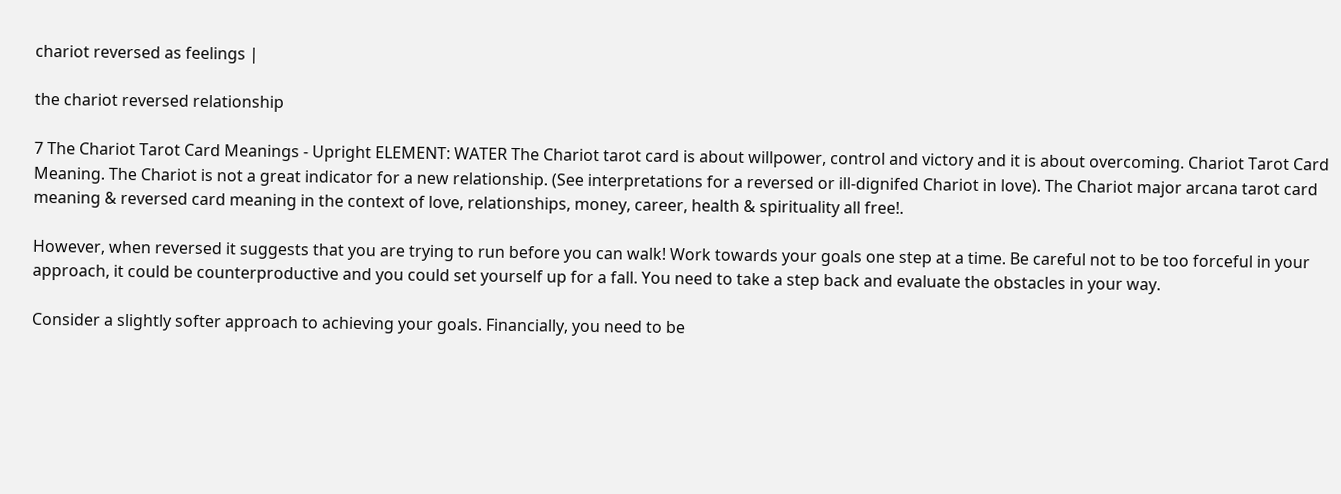chariot reversed as feelings |

the chariot reversed relationship

7 The Chariot Tarot Card Meanings - Upright ELEMENT: WATER The Chariot tarot card is about willpower, control and victory and it is about overcoming. Chariot Tarot Card Meaning. The Chariot is not a great indicator for a new relationship. (See interpretations for a reversed or ill-dignifed Chariot in love). The Chariot major arcana tarot card meaning & reversed card meaning in the context of love, relationships, money, career, health & spirituality all free!.

However, when reversed it suggests that you are trying to run before you can walk! Work towards your goals one step at a time. Be careful not to be too forceful in your approach, it could be counterproductive and you could set yourself up for a fall. You need to take a step back and evaluate the obstacles in your way.

Consider a slightly softer approach to achieving your goals. Financially, you need to be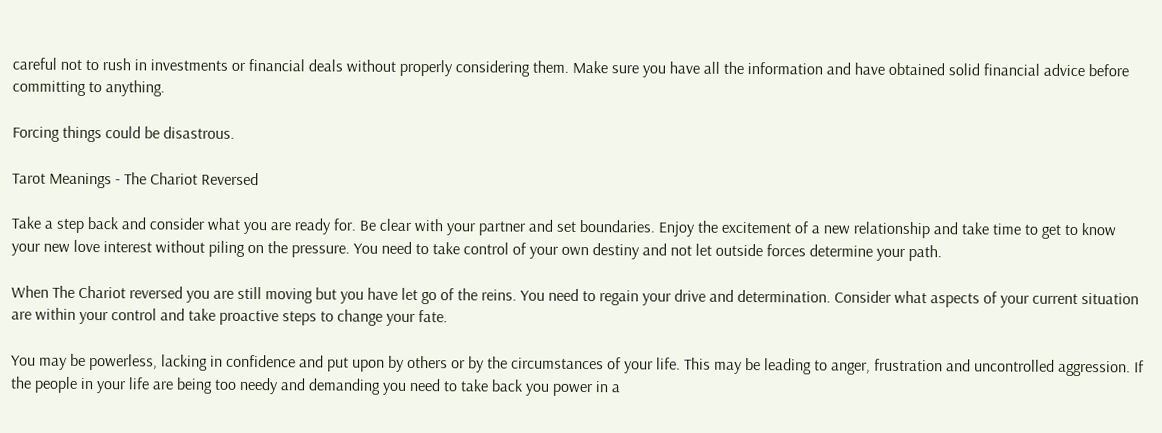careful not to rush in investments or financial deals without properly considering them. Make sure you have all the information and have obtained solid financial advice before committing to anything.

Forcing things could be disastrous.

Tarot Meanings - The Chariot Reversed

Take a step back and consider what you are ready for. Be clear with your partner and set boundaries. Enjoy the excitement of a new relationship and take time to get to know your new love interest without piling on the pressure. You need to take control of your own destiny and not let outside forces determine your path.

When The Chariot reversed you are still moving but you have let go of the reins. You need to regain your drive and determination. Consider what aspects of your current situation are within your control and take proactive steps to change your fate.

You may be powerless, lacking in confidence and put upon by others or by the circumstances of your life. This may be leading to anger, frustration and uncontrolled aggression. If the people in your life are being too needy and demanding you need to take back you power in a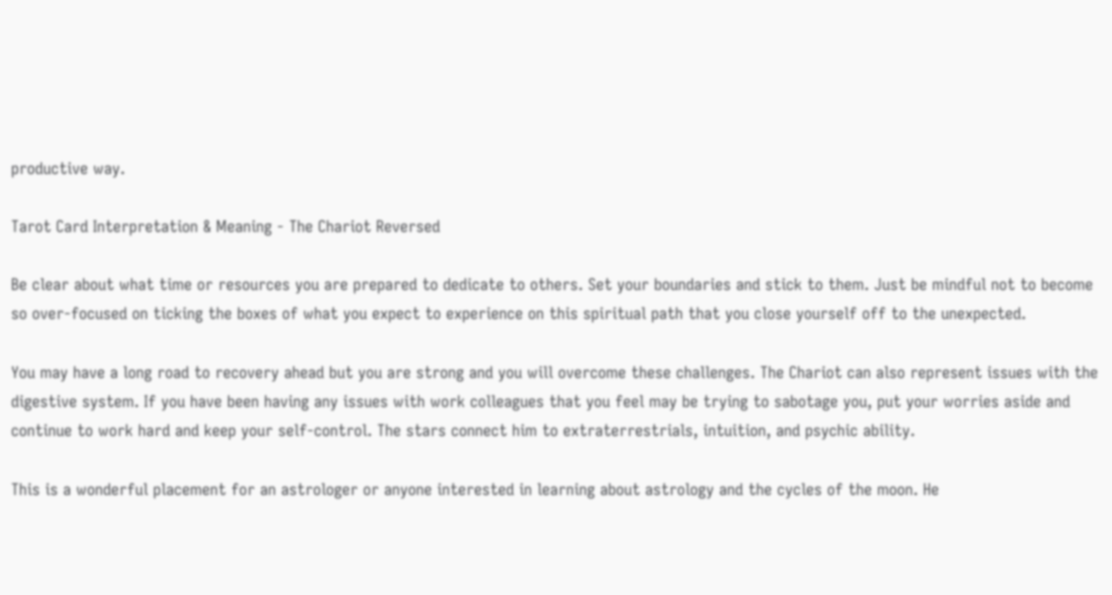productive way.

Tarot Card Interpretation & Meaning - The Chariot Reversed

Be clear about what time or resources you are prepared to dedicate to others. Set your boundaries and stick to them. Just be mindful not to become so over-focused on ticking the boxes of what you expect to experience on this spiritual path that you close yourself off to the unexpected.

You may have a long road to recovery ahead but you are strong and you will overcome these challenges. The Chariot can also represent issues with the digestive system. If you have been having any issues with work colleagues that you feel may be trying to sabotage you, put your worries aside and continue to work hard and keep your self-control. The stars connect him to extraterrestrials, intuition, and psychic ability.

This is a wonderful placement for an astrologer or anyone interested in learning about astrology and the cycles of the moon. He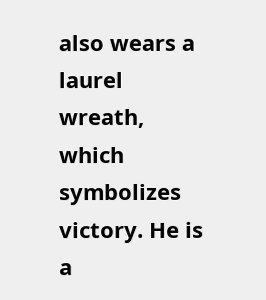also wears a laurel wreath, which symbolizes victory. He is a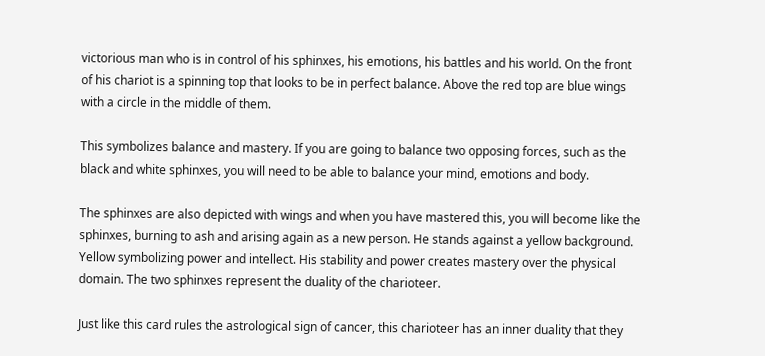victorious man who is in control of his sphinxes, his emotions, his battles and his world. On the front of his chariot is a spinning top that looks to be in perfect balance. Above the red top are blue wings with a circle in the middle of them.

This symbolizes balance and mastery. If you are going to balance two opposing forces, such as the black and white sphinxes, you will need to be able to balance your mind, emotions and body.

The sphinxes are also depicted with wings and when you have mastered this, you will become like the sphinxes, burning to ash and arising again as a new person. He stands against a yellow background. Yellow symbolizing power and intellect. His stability and power creates mastery over the physical domain. The two sphinxes represent the duality of the charioteer.

Just like this card rules the astrological sign of cancer, this charioteer has an inner duality that they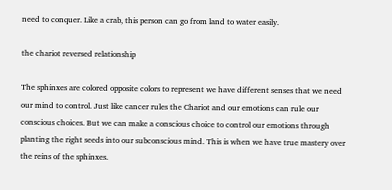need to conquer. Like a crab, this person can go from land to water easily.

the chariot reversed relationship

The sphinxes are colored opposite colors to represent we have different senses that we need our mind to control. Just like cancer rules the Chariot and our emotions can rule our conscious choices. But we can make a conscious choice to control our emotions through planting the right seeds into our subconscious mind. This is when we have true mastery over the reins of the sphinxes.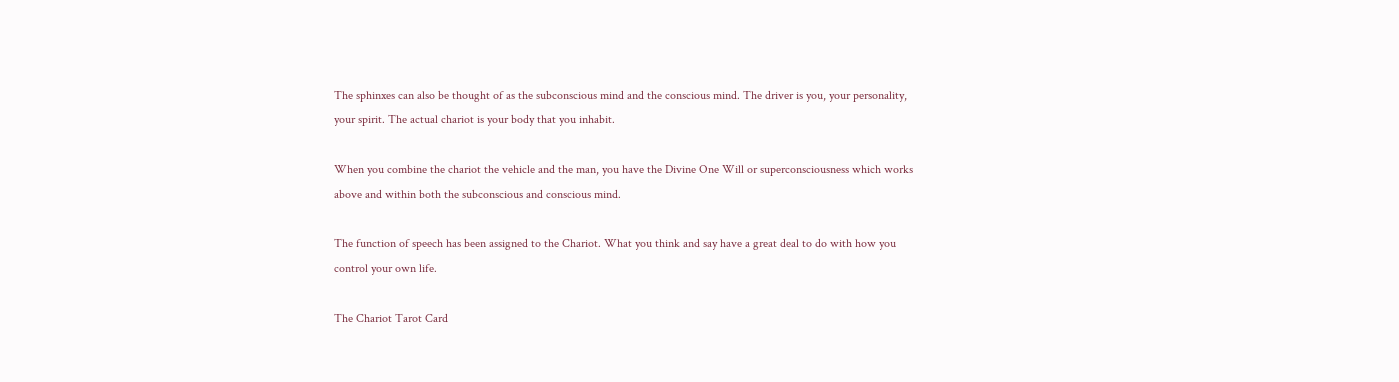The sphinxes can also be thought of as the subconscious mind and the conscious mind. The driver is you, your personality, your spirit. The actual chariot is your body that you inhabit.

When you combine the chariot the vehicle and the man, you have the Divine One Will or superconsciousness which works above and within both the subconscious and conscious mind.

The function of speech has been assigned to the Chariot. What you think and say have a great deal to do with how you control your own life.

The Chariot Tarot Card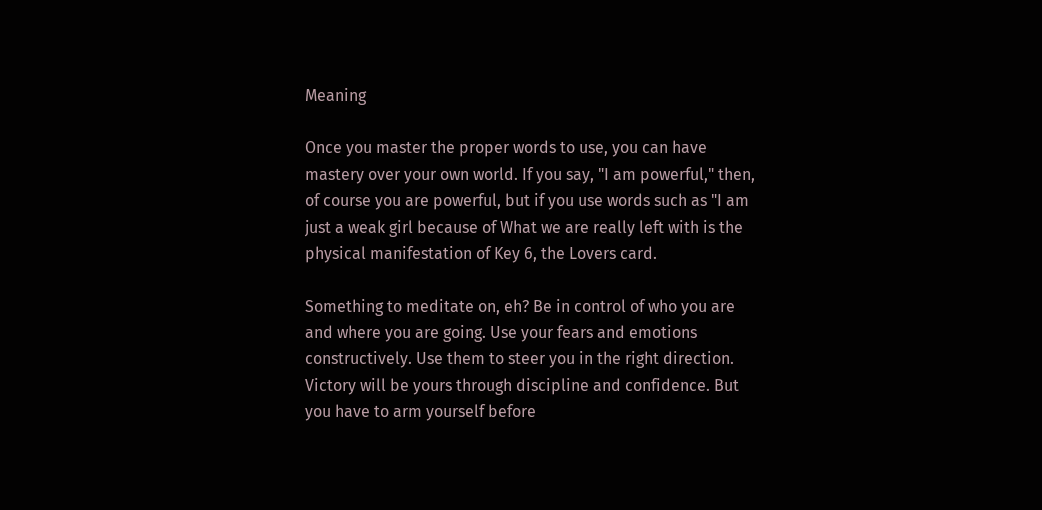Meaning

Once you master the proper words to use, you can have mastery over your own world. If you say, "I am powerful," then, of course you are powerful, but if you use words such as "I am just a weak girl because of What we are really left with is the physical manifestation of Key 6, the Lovers card.

Something to meditate on, eh? Be in control of who you are and where you are going. Use your fears and emotions constructively. Use them to steer you in the right direction. Victory will be yours through discipline and confidence. But you have to arm yourself before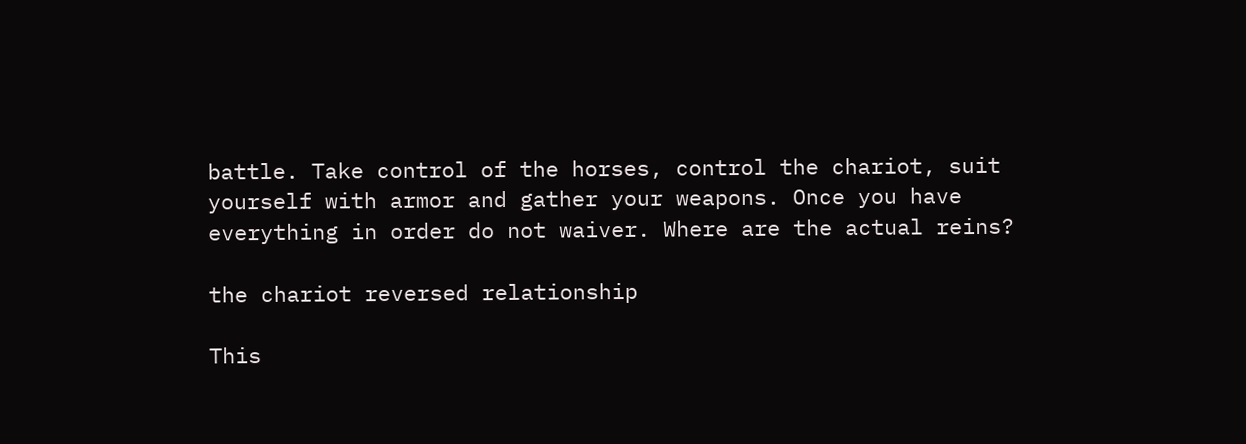battle. Take control of the horses, control the chariot, suit yourself with armor and gather your weapons. Once you have everything in order do not waiver. Where are the actual reins?

the chariot reversed relationship

This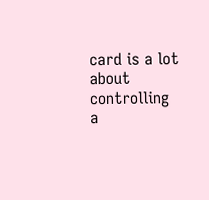card is a lot about controlling a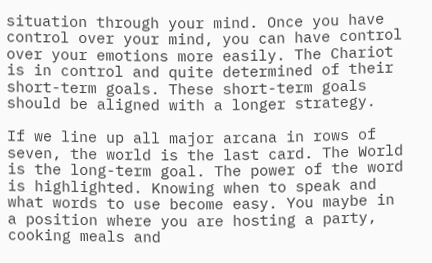situation through your mind. Once you have control over your mind, you can have control over your emotions more easily. The Chariot is in control and quite determined of their short-term goals. These short-term goals should be aligned with a longer strategy.

If we line up all major arcana in rows of seven, the world is the last card. The World is the long-term goal. The power of the word is highlighted. Knowing when to speak and what words to use become easy. You maybe in a position where you are hosting a party, cooking meals and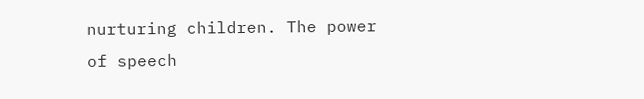nurturing children. The power of speech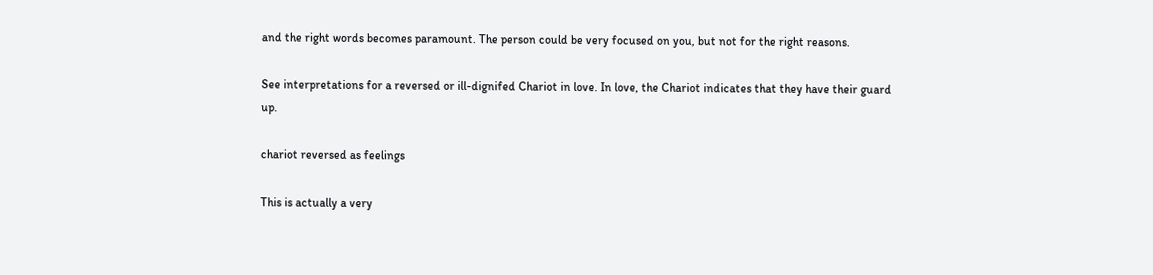and the right words becomes paramount. The person could be very focused on you, but not for the right reasons.

See interpretations for a reversed or ill-dignifed Chariot in love. In love, the Chariot indicates that they have their guard up.

chariot reversed as feelings

This is actually a very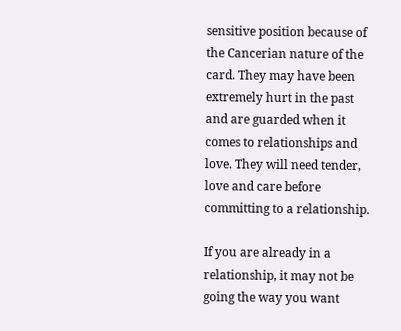sensitive position because of the Cancerian nature of the card. They may have been extremely hurt in the past and are guarded when it comes to relationships and love. They will need tender, love and care before committing to a relationship.

If you are already in a relationship, it may not be going the way you want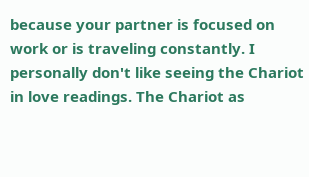because your partner is focused on work or is traveling constantly. I personally don't like seeing the Chariot in love readings. The Chariot as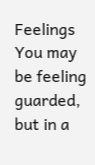Feelings You may be feeling guarded, but in a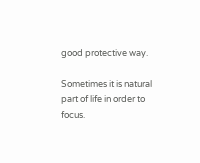good protective way.

Sometimes it is natural part of life in order to focus.